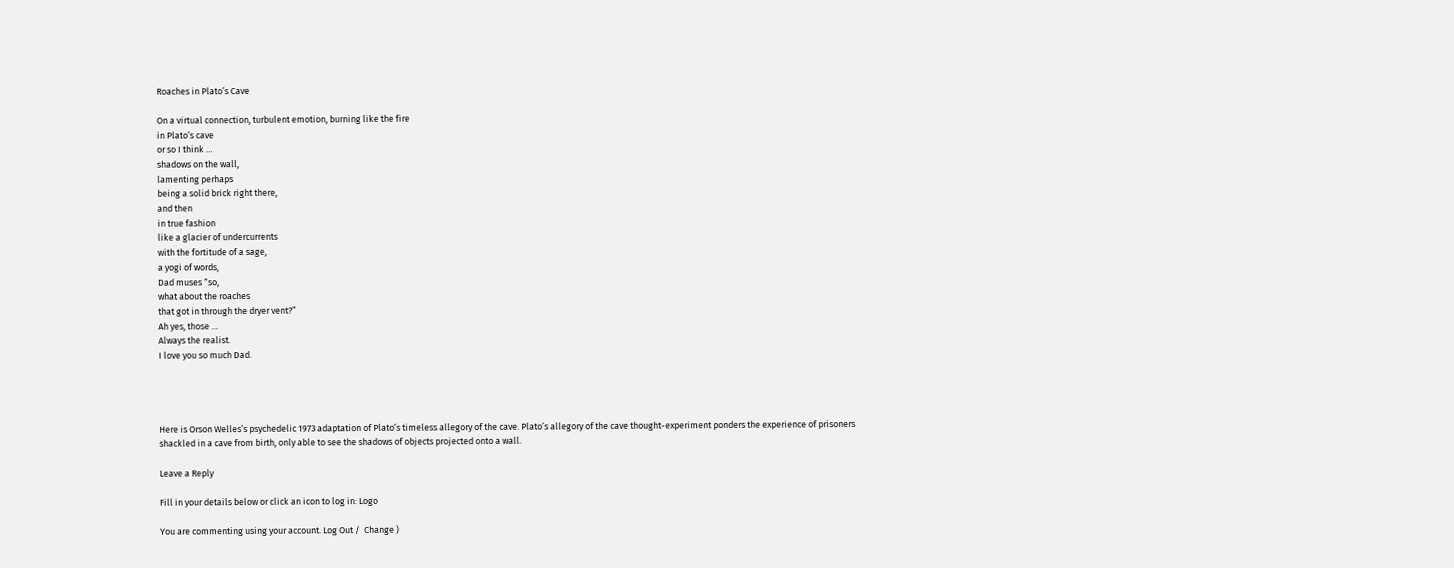Roaches in Plato’s Cave

On a virtual connection, turbulent emotion, burning like the fire
in Plato’s cave
or so I think …
shadows on the wall,
lamenting perhaps
being a solid brick right there,
and then
in true fashion
like a glacier of undercurrents
with the fortitude of a sage,
a yogi of words,
Dad muses “so,
what about the roaches
that got in through the dryer vent?”
Ah yes, those …
Always the realist.
I love you so much Dad.




Here is Orson Welles’s psychedelic 1973 adaptation of Plato’s timeless allegory of the cave. Plato’s allegory of the cave thought-experiment ponders the experience of prisoners shackled in a cave from birth, only able to see the shadows of objects projected onto a wall.

Leave a Reply

Fill in your details below or click an icon to log in: Logo

You are commenting using your account. Log Out /  Change )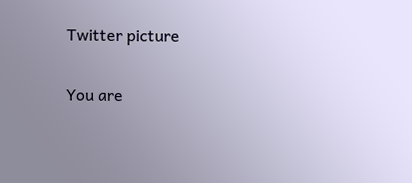Twitter picture

You are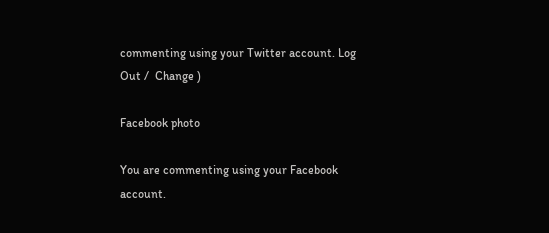commenting using your Twitter account. Log Out /  Change )

Facebook photo

You are commenting using your Facebook account.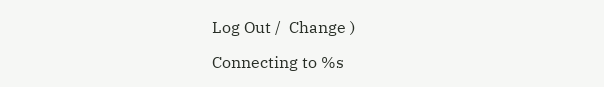Log Out /  Change )

Connecting to %s